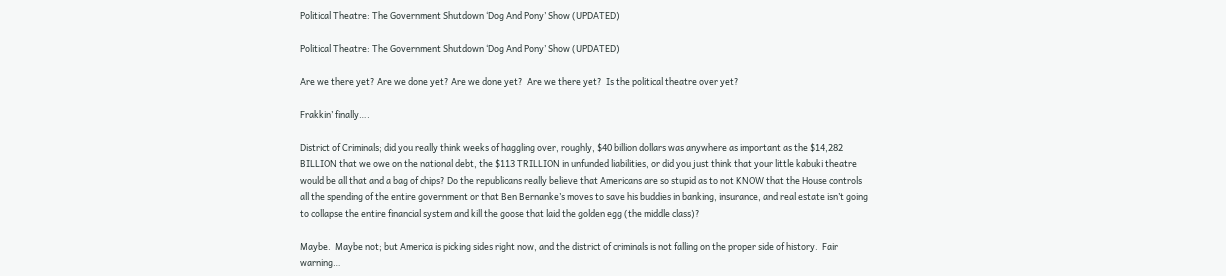Political Theatre: The Government Shutdown ‘Dog And Pony’ Show (UPDATED)

Political Theatre: The Government Shutdown ‘Dog And Pony’ Show (UPDATED)

Are we there yet? Are we done yet? Are we done yet?  Are we there yet?  Is the political theatre over yet?

Frakkin’ finally….

District of Criminals; did you really think weeks of haggling over, roughly, $40 billion dollars was anywhere as important as the $14,282 BILLION that we owe on the national debt, the $113 TRILLION in unfunded liabilities, or did you just think that your little kabuki theatre would be all that and a bag of chips? Do the republicans really believe that Americans are so stupid as to not KNOW that the House controls all the spending of the entire government or that Ben Bernanke’s moves to save his buddies in banking, insurance, and real estate isn’t going to collapse the entire financial system and kill the goose that laid the golden egg (the middle class)?

Maybe.  Maybe not; but America is picking sides right now, and the district of criminals is not falling on the proper side of history.  Fair warning…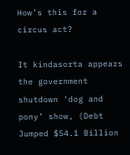How’s this for a circus act?

It kindasorta appears the government shutdown ‘dog and pony’ show, (Debt Jumped $54.1 Billion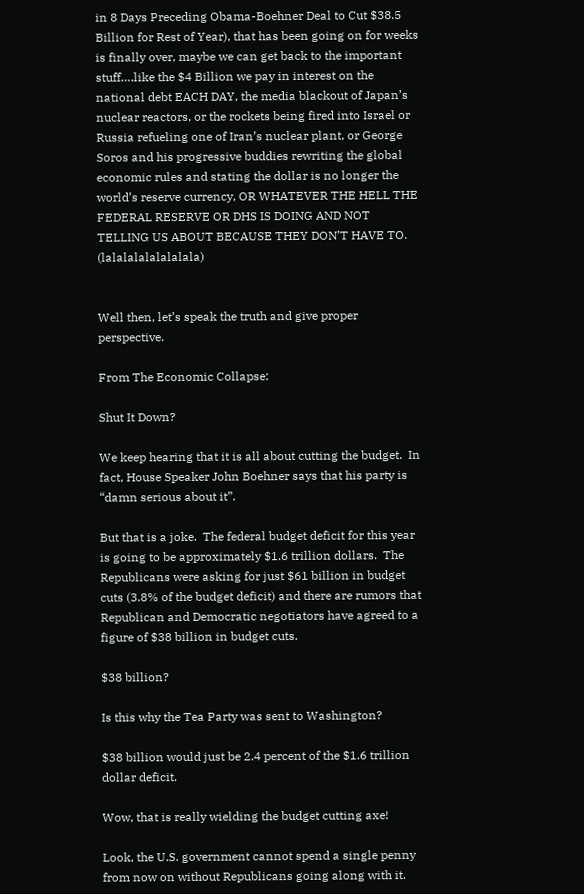in 8 Days Preceding Obama-Boehner Deal to Cut $38.5 Billion for Rest of Year), that has been going on for weeks is finally over, maybe we can get back to the important stuff….like the $4 Billion we pay in interest on the national debt EACH DAY, the media blackout of Japan’s nuclear reactors, or the rockets being fired into Israel or Russia refueling one of Iran’s nuclear plant, or George Soros and his progressive buddies rewriting the global economic rules and stating the dollar is no longer the world’s reserve currency, OR WHATEVER THE HELL THE FEDERAL RESERVE OR DHS IS DOING AND NOT TELLING US ABOUT BECAUSE THEY DON’T HAVE TO. (lalalalalalalalala)


Well then, let’s speak the truth and give proper perspective.

From The Economic Collapse:

Shut It Down?

We keep hearing that it is all about cutting the budget.  In fact, House Speaker John Boehner says that his party is “damn serious about it”.

But that is a joke.  The federal budget deficit for this year is going to be approximately $1.6 trillion dollars.  The Republicans were asking for just $61 billion in budget cuts (3.8% of the budget deficit) and there are rumors that Republican and Democratic negotiators have agreed to a figure of $38 billion in budget cuts.

$38 billion?

Is this why the Tea Party was sent to Washington?

$38 billion would just be 2.4 percent of the $1.6 trillion dollar deficit.

Wow, that is really wielding the budget cutting axe!

Look, the U.S. government cannot spend a single penny from now on without Republicans going along with it.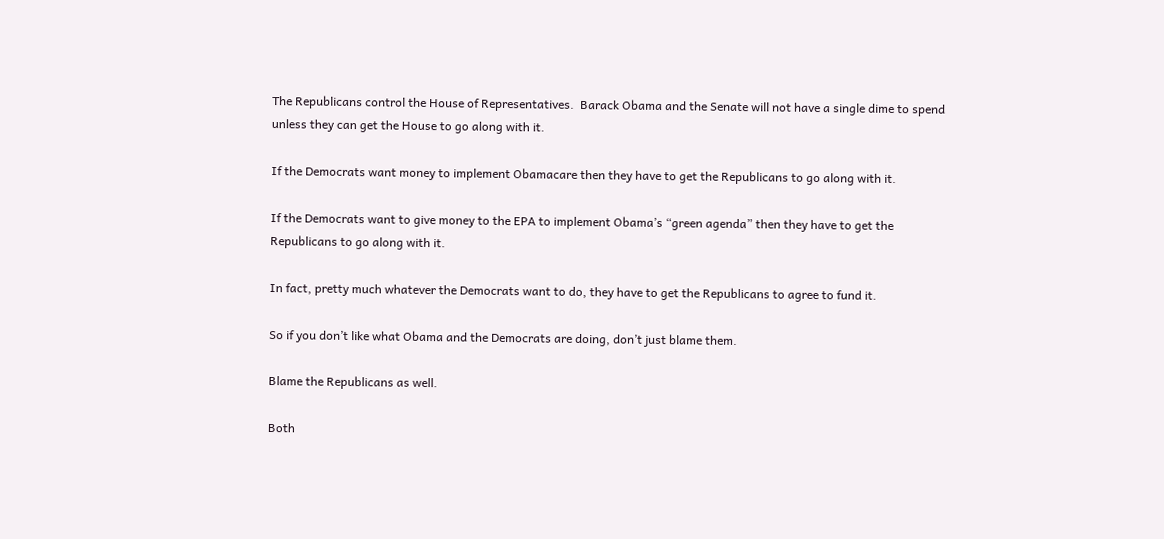The Republicans control the House of Representatives.  Barack Obama and the Senate will not have a single dime to spend unless they can get the House to go along with it.

If the Democrats want money to implement Obamacare then they have to get the Republicans to go along with it.

If the Democrats want to give money to the EPA to implement Obama’s “green agenda” then they have to get the Republicans to go along with it.

In fact, pretty much whatever the Democrats want to do, they have to get the Republicans to agree to fund it.

So if you don’t like what Obama and the Democrats are doing, don’t just blame them.

Blame the Republicans as well.

Both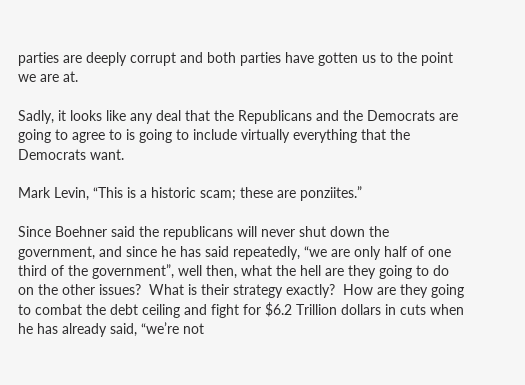parties are deeply corrupt and both parties have gotten us to the point we are at.

Sadly, it looks like any deal that the Republicans and the Democrats are going to agree to is going to include virtually everything that the Democrats want.

Mark Levin, “This is a historic scam; these are ponziites.”

Since Boehner said the republicans will never shut down the government, and since he has said repeatedly, “we are only half of one third of the government”, well then, what the hell are they going to do on the other issues?  What is their strategy exactly?  How are they going to combat the debt ceiling and fight for $6.2 Trillion dollars in cuts when he has already said, “we’re not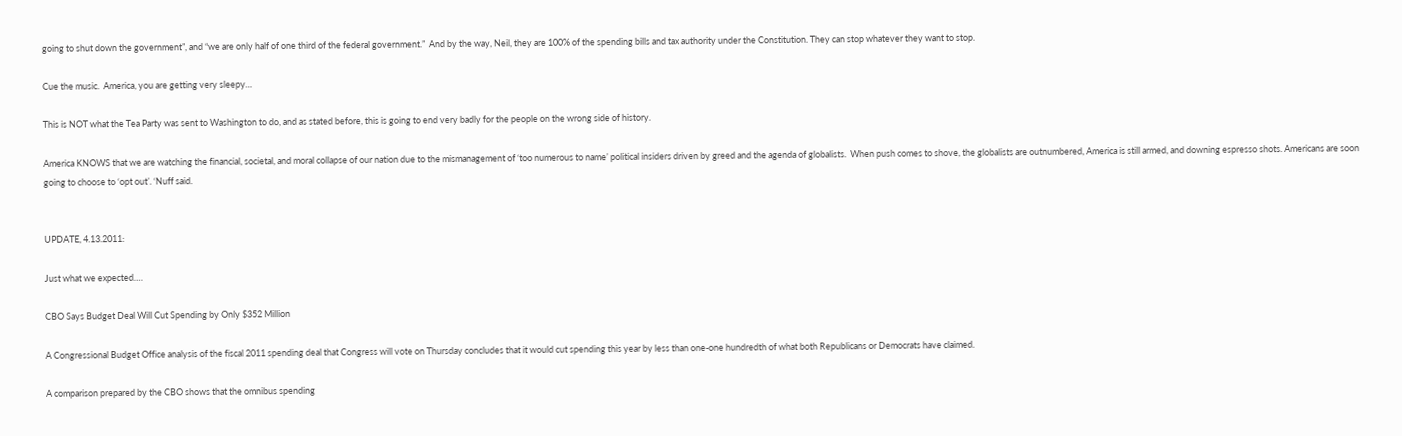going to shut down the government”, and “we are only half of one third of the federal government.”  And by the way, Neil, they are 100% of the spending bills and tax authority under the Constitution. They can stop whatever they want to stop.

Cue the music.  America, you are getting very sleepy…

This is NOT what the Tea Party was sent to Washington to do, and as stated before, this is going to end very badly for the people on the wrong side of history.

America KNOWS that we are watching the financial, societal, and moral collapse of our nation due to the mismanagement of ‘too numerous to name’ political insiders driven by greed and the agenda of globalists.  When push comes to shove, the globalists are outnumbered, America is still armed, and downing espresso shots. Americans are soon going to choose to ‘opt out’. ‘Nuff said.


UPDATE, 4.13.2011:

Just what we expected….

CBO Says Budget Deal Will Cut Spending by Only $352 Million

A Congressional Budget Office analysis of the fiscal 2011 spending deal that Congress will vote on Thursday concludes that it would cut spending this year by less than one-one hundredth of what both Republicans or Democrats have claimed.

A comparison prepared by the CBO shows that the omnibus spending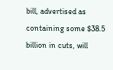bill, advertised as containing some $38.5 billion in cuts, will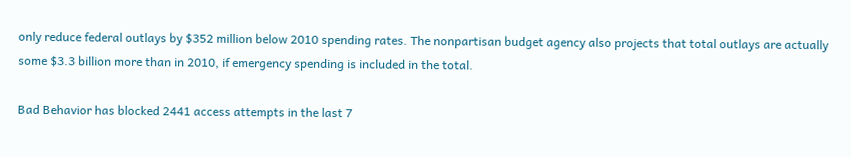only reduce federal outlays by $352 million below 2010 spending rates. The nonpartisan budget agency also projects that total outlays are actually some $3.3 billion more than in 2010, if emergency spending is included in the total.

Bad Behavior has blocked 2441 access attempts in the last 7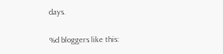days.

%d bloggers like this: